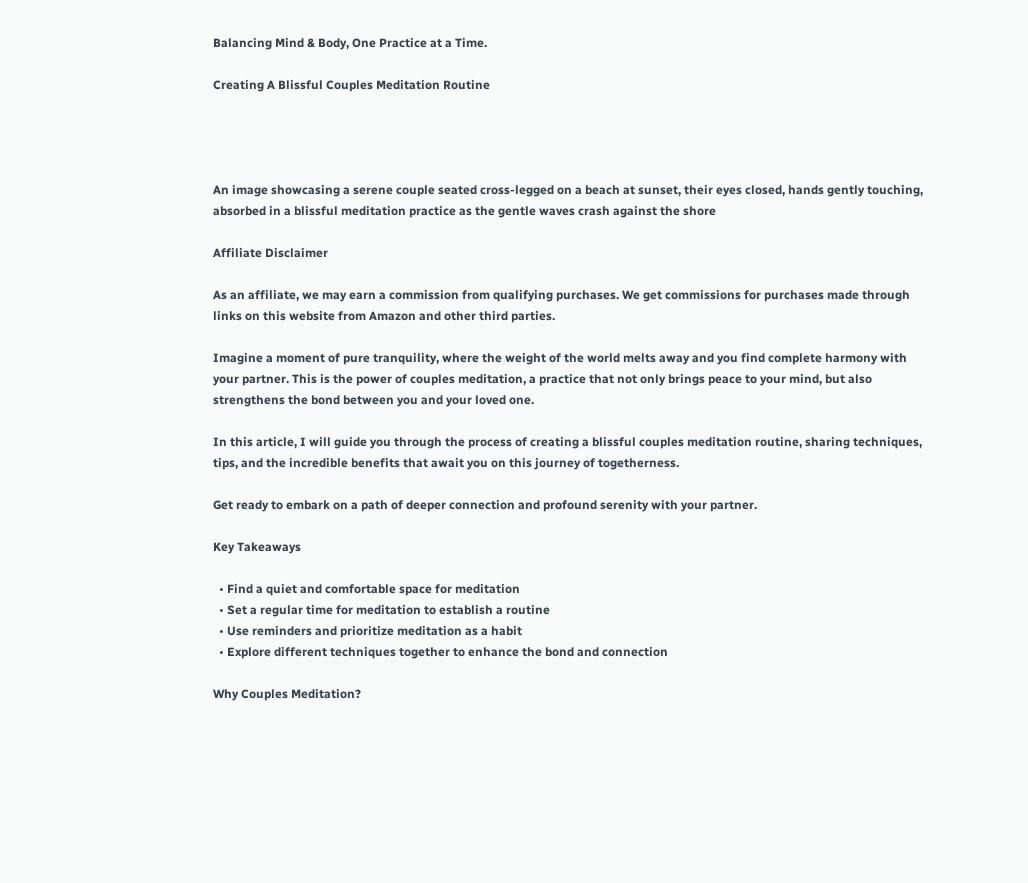Balancing Mind & Body, One Practice at a Time.

Creating A Blissful Couples Meditation Routine




An image showcasing a serene couple seated cross-legged on a beach at sunset, their eyes closed, hands gently touching, absorbed in a blissful meditation practice as the gentle waves crash against the shore

Affiliate Disclaimer

As an affiliate, we may earn a commission from qualifying purchases. We get commissions for purchases made through links on this website from Amazon and other third parties.

Imagine a moment of pure tranquility, where the weight of the world melts away and you find complete harmony with your partner. This is the power of couples meditation, a practice that not only brings peace to your mind, but also strengthens the bond between you and your loved one.

In this article, I will guide you through the process of creating a blissful couples meditation routine, sharing techniques, tips, and the incredible benefits that await you on this journey of togetherness.

Get ready to embark on a path of deeper connection and profound serenity with your partner.

Key Takeaways

  • Find a quiet and comfortable space for meditation
  • Set a regular time for meditation to establish a routine
  • Use reminders and prioritize meditation as a habit
  • Explore different techniques together to enhance the bond and connection

Why Couples Meditation?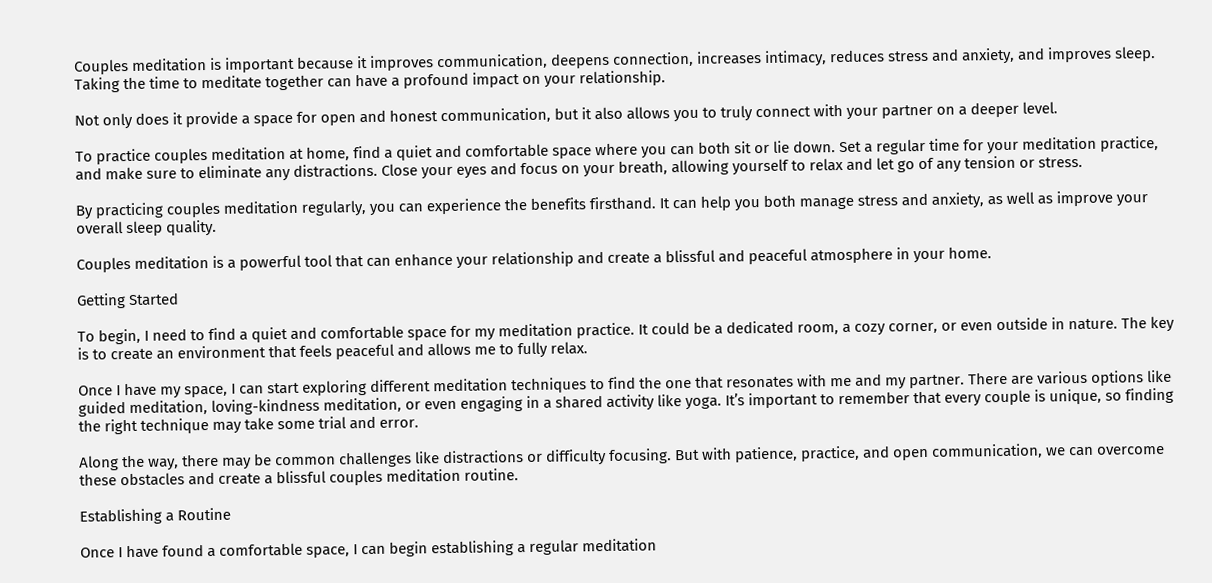Couples meditation is important because it improves communication, deepens connection, increases intimacy, reduces stress and anxiety, and improves sleep. Taking the time to meditate together can have a profound impact on your relationship.

Not only does it provide a space for open and honest communication, but it also allows you to truly connect with your partner on a deeper level.

To practice couples meditation at home, find a quiet and comfortable space where you can both sit or lie down. Set a regular time for your meditation practice, and make sure to eliminate any distractions. Close your eyes and focus on your breath, allowing yourself to relax and let go of any tension or stress.

By practicing couples meditation regularly, you can experience the benefits firsthand. It can help you both manage stress and anxiety, as well as improve your overall sleep quality.

Couples meditation is a powerful tool that can enhance your relationship and create a blissful and peaceful atmosphere in your home.

Getting Started

To begin, I need to find a quiet and comfortable space for my meditation practice. It could be a dedicated room, a cozy corner, or even outside in nature. The key is to create an environment that feels peaceful and allows me to fully relax.

Once I have my space, I can start exploring different meditation techniques to find the one that resonates with me and my partner. There are various options like guided meditation, loving-kindness meditation, or even engaging in a shared activity like yoga. It’s important to remember that every couple is unique, so finding the right technique may take some trial and error.

Along the way, there may be common challenges like distractions or difficulty focusing. But with patience, practice, and open communication, we can overcome these obstacles and create a blissful couples meditation routine.

Establishing a Routine

Once I have found a comfortable space, I can begin establishing a regular meditation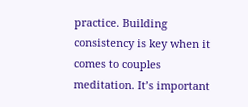practice. Building consistency is key when it comes to couples meditation. It’s important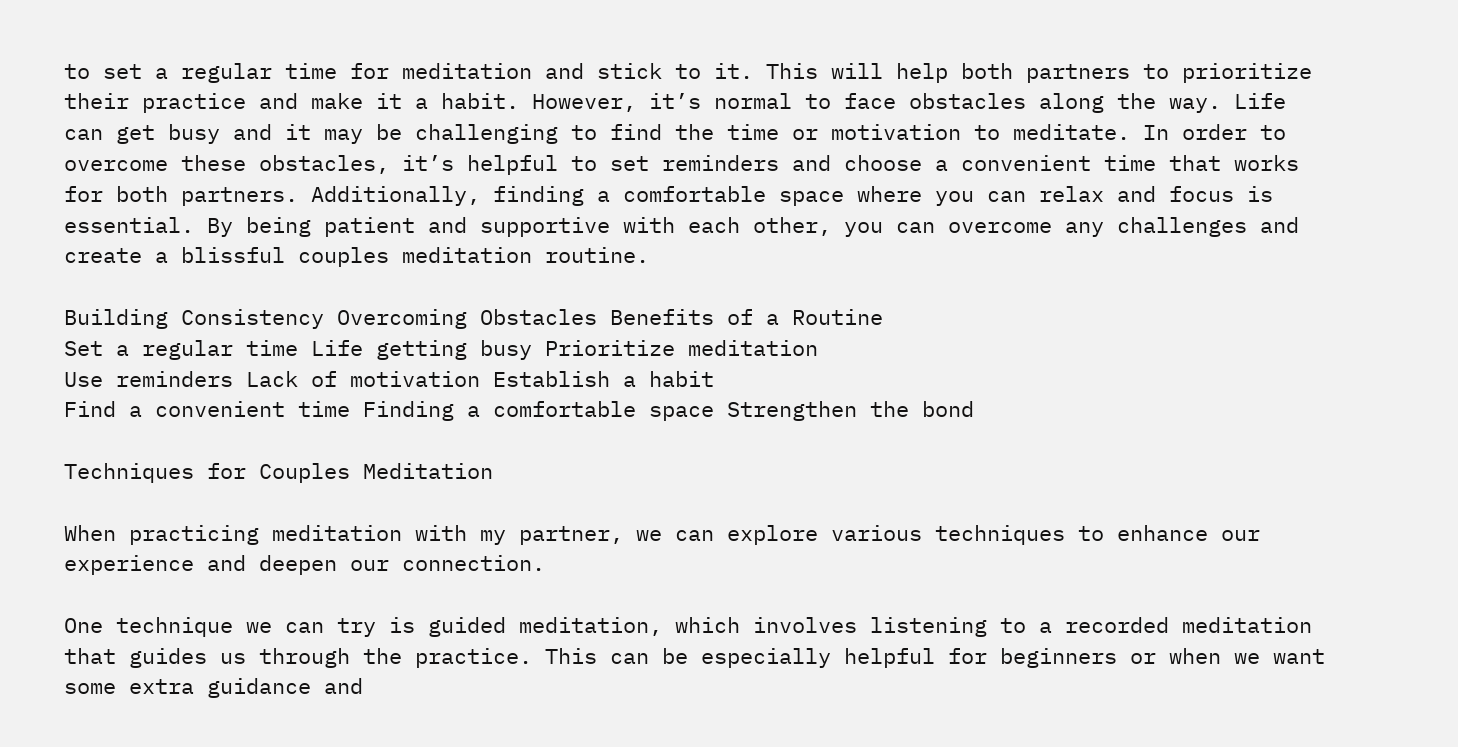to set a regular time for meditation and stick to it. This will help both partners to prioritize their practice and make it a habit. However, it’s normal to face obstacles along the way. Life can get busy and it may be challenging to find the time or motivation to meditate. In order to overcome these obstacles, it’s helpful to set reminders and choose a convenient time that works for both partners. Additionally, finding a comfortable space where you can relax and focus is essential. By being patient and supportive with each other, you can overcome any challenges and create a blissful couples meditation routine.

Building Consistency Overcoming Obstacles Benefits of a Routine
Set a regular time Life getting busy Prioritize meditation
Use reminders Lack of motivation Establish a habit
Find a convenient time Finding a comfortable space Strengthen the bond

Techniques for Couples Meditation

When practicing meditation with my partner, we can explore various techniques to enhance our experience and deepen our connection.

One technique we can try is guided meditation, which involves listening to a recorded meditation that guides us through the practice. This can be especially helpful for beginners or when we want some extra guidance and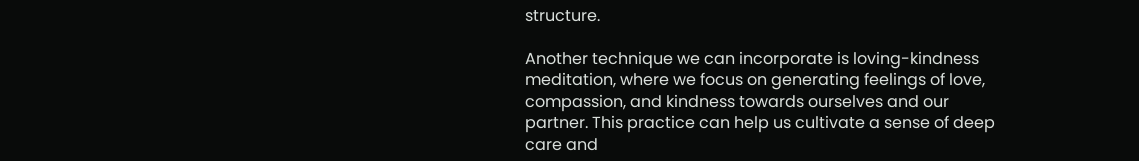structure.

Another technique we can incorporate is loving-kindness meditation, where we focus on generating feelings of love, compassion, and kindness towards ourselves and our partner. This practice can help us cultivate a sense of deep care and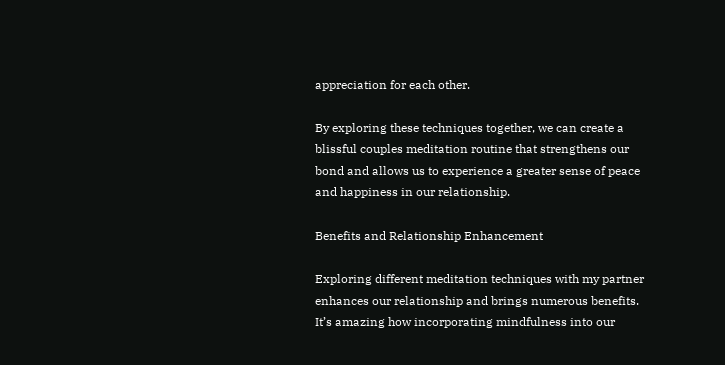appreciation for each other.

By exploring these techniques together, we can create a blissful couples meditation routine that strengthens our bond and allows us to experience a greater sense of peace and happiness in our relationship.

Benefits and Relationship Enhancement

Exploring different meditation techniques with my partner enhances our relationship and brings numerous benefits. It’s amazing how incorporating mindfulness into our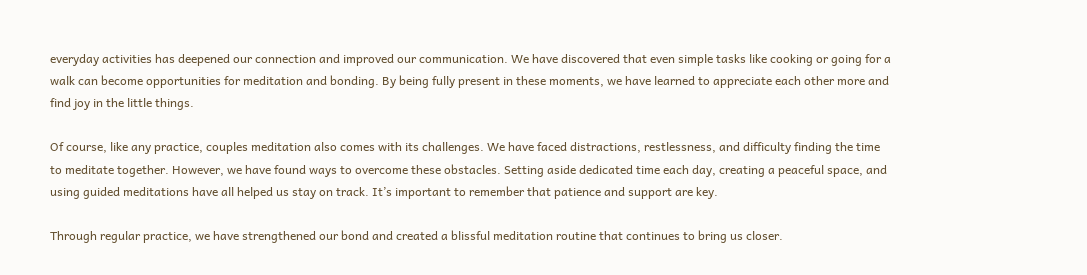everyday activities has deepened our connection and improved our communication. We have discovered that even simple tasks like cooking or going for a walk can become opportunities for meditation and bonding. By being fully present in these moments, we have learned to appreciate each other more and find joy in the little things.

Of course, like any practice, couples meditation also comes with its challenges. We have faced distractions, restlessness, and difficulty finding the time to meditate together. However, we have found ways to overcome these obstacles. Setting aside dedicated time each day, creating a peaceful space, and using guided meditations have all helped us stay on track. It’s important to remember that patience and support are key.

Through regular practice, we have strengthened our bond and created a blissful meditation routine that continues to bring us closer.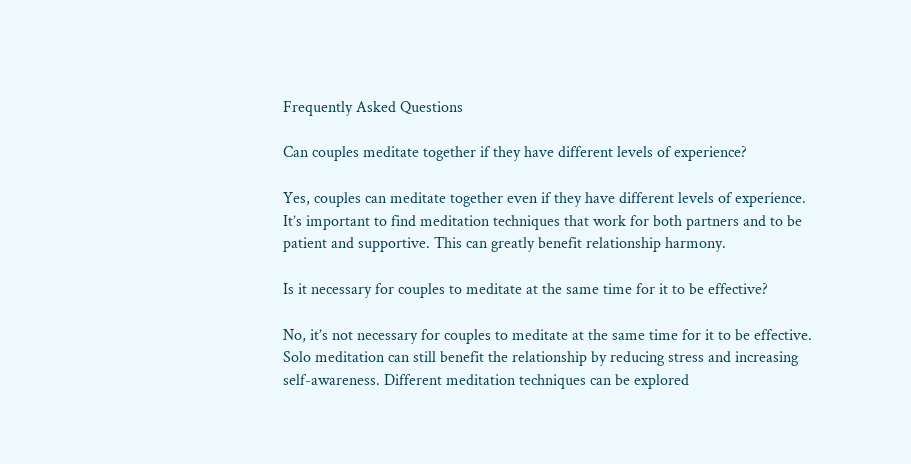Frequently Asked Questions

Can couples meditate together if they have different levels of experience?

Yes, couples can meditate together even if they have different levels of experience. It’s important to find meditation techniques that work for both partners and to be patient and supportive. This can greatly benefit relationship harmony.

Is it necessary for couples to meditate at the same time for it to be effective?

No, it’s not necessary for couples to meditate at the same time for it to be effective. Solo meditation can still benefit the relationship by reducing stress and increasing self-awareness. Different meditation techniques can be explored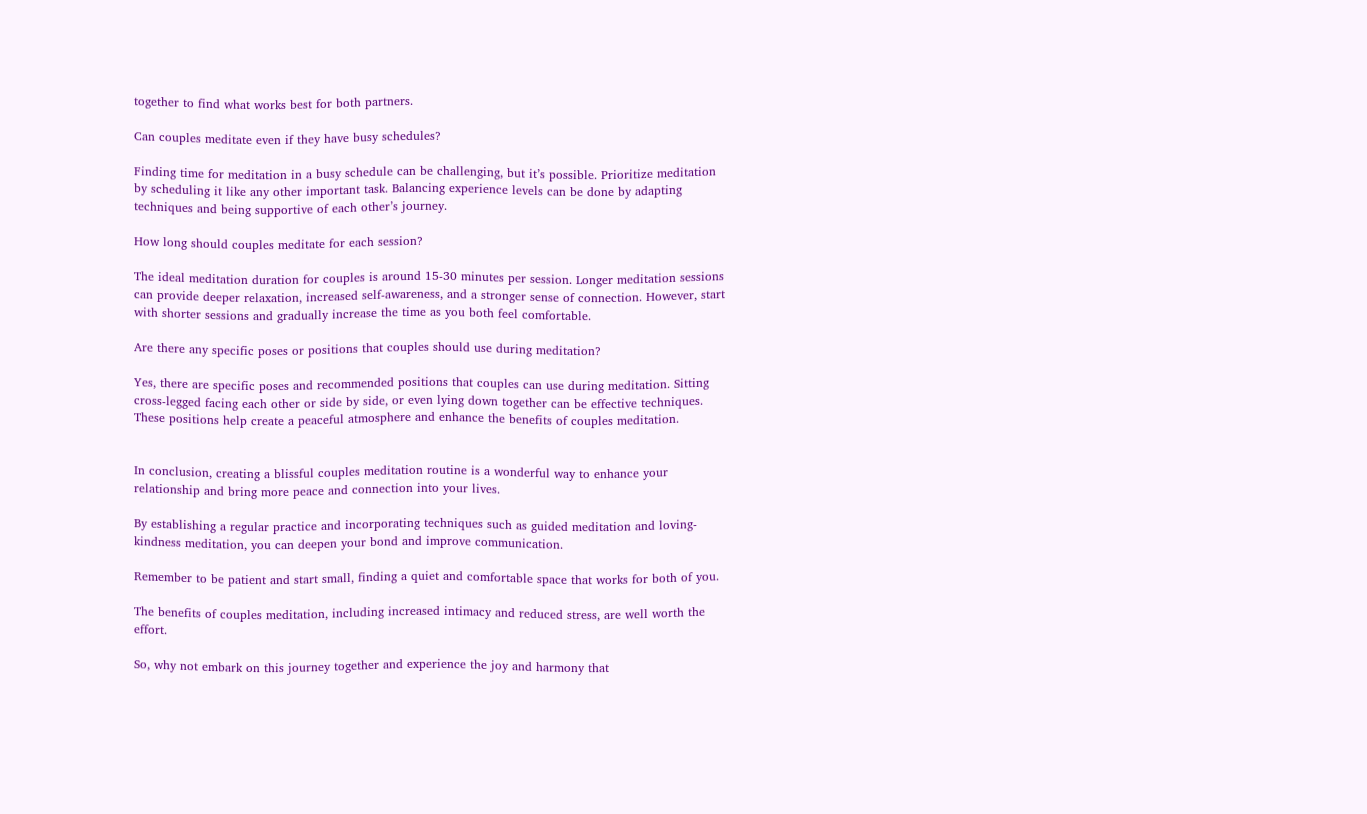together to find what works best for both partners.

Can couples meditate even if they have busy schedules?

Finding time for meditation in a busy schedule can be challenging, but it’s possible. Prioritize meditation by scheduling it like any other important task. Balancing experience levels can be done by adapting techniques and being supportive of each other’s journey.

How long should couples meditate for each session?

The ideal meditation duration for couples is around 15-30 minutes per session. Longer meditation sessions can provide deeper relaxation, increased self-awareness, and a stronger sense of connection. However, start with shorter sessions and gradually increase the time as you both feel comfortable.

Are there any specific poses or positions that couples should use during meditation?

Yes, there are specific poses and recommended positions that couples can use during meditation. Sitting cross-legged facing each other or side by side, or even lying down together can be effective techniques. These positions help create a peaceful atmosphere and enhance the benefits of couples meditation.


In conclusion, creating a blissful couples meditation routine is a wonderful way to enhance your relationship and bring more peace and connection into your lives.

By establishing a regular practice and incorporating techniques such as guided meditation and loving-kindness meditation, you can deepen your bond and improve communication.

Remember to be patient and start small, finding a quiet and comfortable space that works for both of you.

The benefits of couples meditation, including increased intimacy and reduced stress, are well worth the effort.

So, why not embark on this journey together and experience the joy and harmony that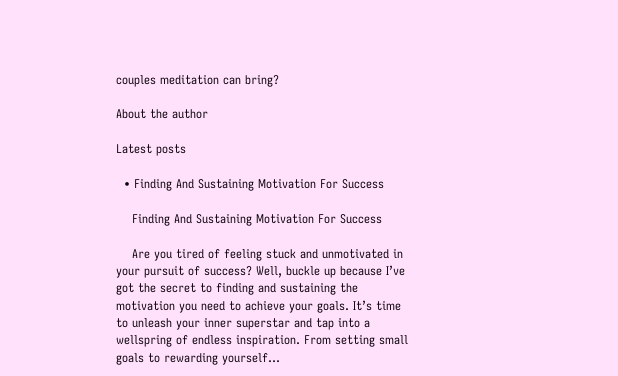couples meditation can bring?

About the author

Latest posts

  • Finding And Sustaining Motivation For Success

    Finding And Sustaining Motivation For Success

    Are you tired of feeling stuck and unmotivated in your pursuit of success? Well, buckle up because I’ve got the secret to finding and sustaining the motivation you need to achieve your goals. It’s time to unleash your inner superstar and tap into a wellspring of endless inspiration. From setting small goals to rewarding yourself…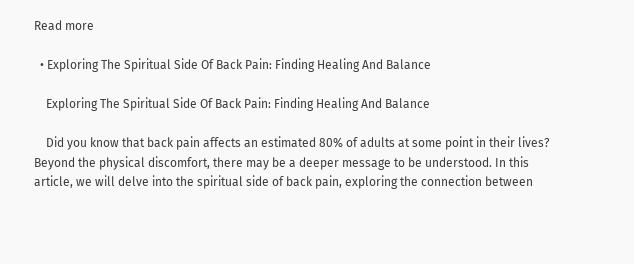Read more

  • Exploring The Spiritual Side Of Back Pain: Finding Healing And Balance

    Exploring The Spiritual Side Of Back Pain: Finding Healing And Balance

    Did you know that back pain affects an estimated 80% of adults at some point in their lives? Beyond the physical discomfort, there may be a deeper message to be understood. In this article, we will delve into the spiritual side of back pain, exploring the connection between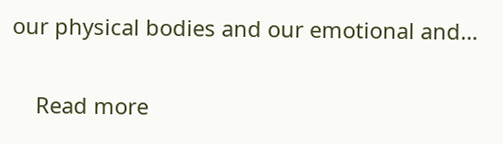our physical bodies and our emotional and…

    Read more